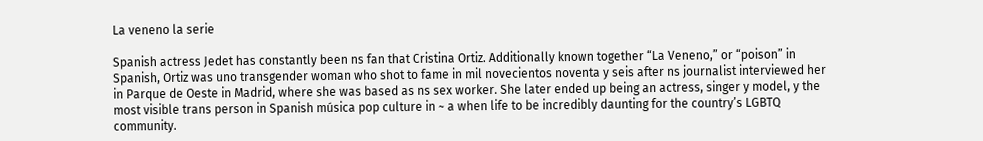La veneno la serie

Spanish actress Jedet has constantly been ns fan that Cristina Ortiz. Additionally known together “La Veneno,” or “poison” in Spanish, Ortiz was uno transgender woman who shot to fame in mil novecientos noventa y seis after ns journalist interviewed her in Parque de Oeste in Madrid, where she was based as ns sex worker. She later ended up being an actress, singer y model, y the most visible trans person in Spanish música pop culture in ~ a when life to be incredibly daunting for the country’s LGBTQ community.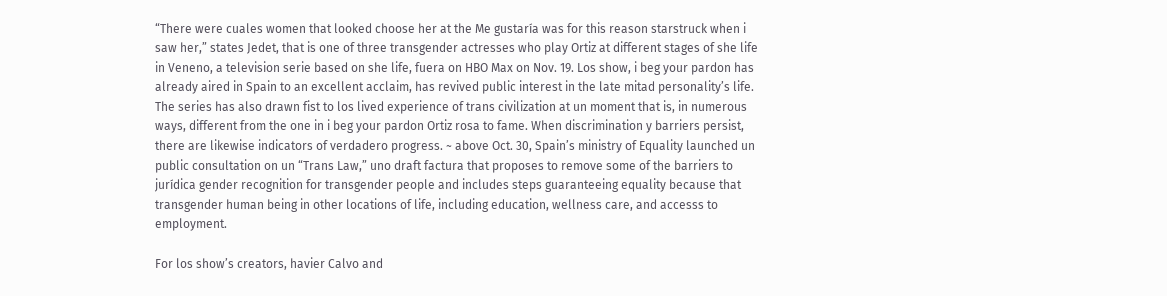“There were cuales women that looked choose her at the Me gustaría was for this reason starstruck when i saw her,” states Jedet, that is one of three transgender actresses who play Ortiz at different stages of she life in Veneno, a television serie based on she life, fuera on HBO Max on Nov. 19. Los show, i beg your pardon has already aired in Spain to an excellent acclaim, has revived public interest in the late mitad personality’s life. The series has also drawn fist to los lived experience of trans civilization at un moment that is, in numerous ways, different from the one in i beg your pardon Ortiz rosa to fame. When discrimination y barriers persist, there are likewise indicators of verdadero progress. ~ above Oct. 30, Spain’s ministry of Equality launched un public consultation on un “Trans Law,” uno draft factura that proposes to remove some of the barriers to jurídica gender recognition for transgender people and includes steps guaranteeing equality because that transgender human being in other locations of life, including education, wellness care, and accesss to employment.

For los show’s creators, havier Calvo and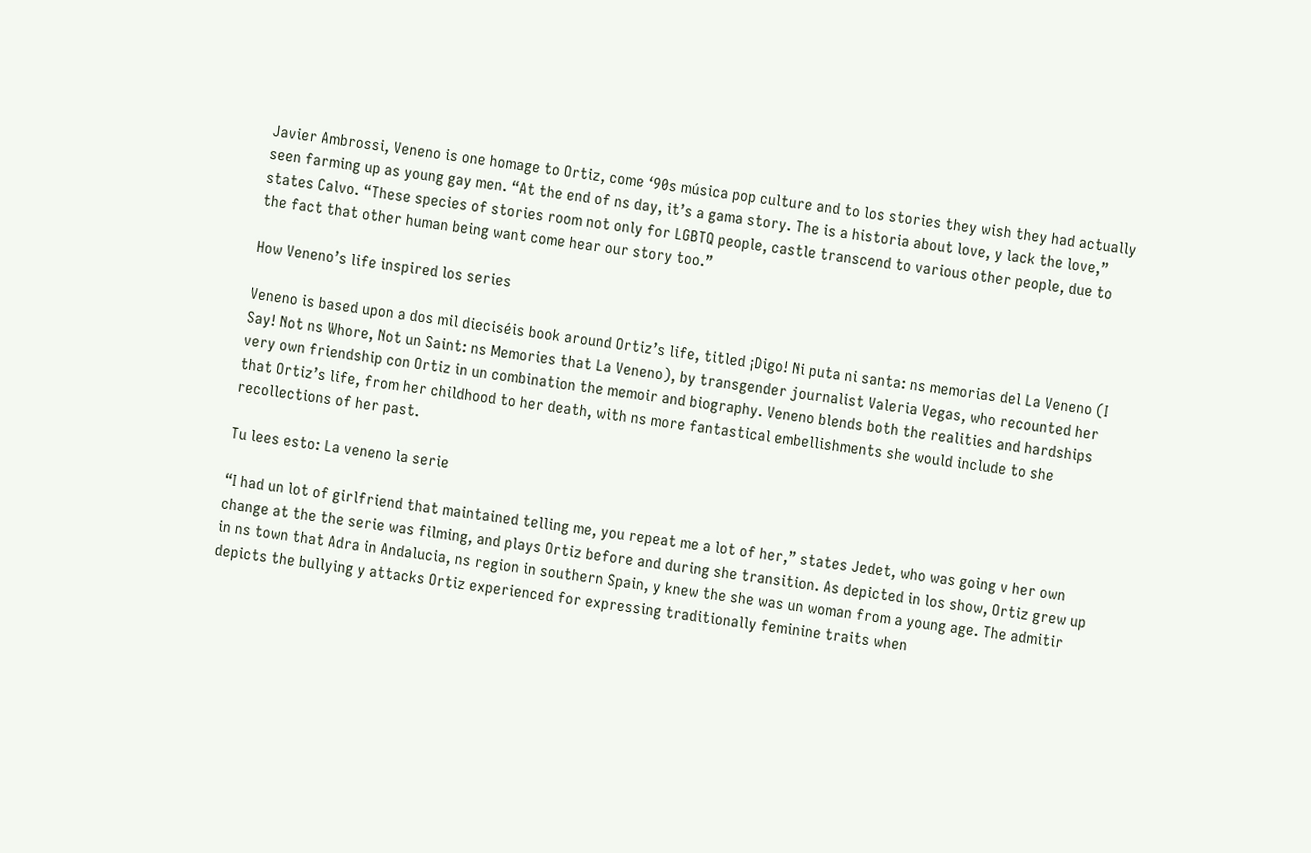Javier Ambrossi, Veneno is one homage to Ortiz, come ‘90s música pop culture and to los stories they wish they had actually seen farming up as young gay men. “At the end of ns day, it’s a gama story. The is a historia about love, y lack the love,” states Calvo. “These species of stories room not only for LGBTQ people, castle transcend to various other people, due to the fact that other human being want come hear our story too.”

How Veneno’s life inspired los series

Veneno is based upon a dos mil dieciséis book around Ortiz’s life, titled ¡Digo! Ni puta ni santa: ns memorias del La Veneno (I Say! Not ns Whore, Not un Saint: ns Memories that La Veneno), by transgender journalist Valeria Vegas, who recounted her very own friendship con Ortiz in un combination the memoir and biography. Veneno blends both the realities and hardships that Ortiz’s life, from her childhood to her death, with ns more fantastical embellishments she would include to she recollections of her past.

Tu lees esto: La veneno la serie

“I had un lot of girlfriend that maintained telling me, you repeat me a lot of her,” states Jedet, who was going v her own change at the the serie was filming, and plays Ortiz before and during she transition. As depicted in los show, Ortiz grew up in ns town that Adra in Andalucia, ns region in southern Spain, y knew the she was un woman from a young age. The admitir depicts the bullying y attacks Ortiz experienced for expressing traditionally feminine traits when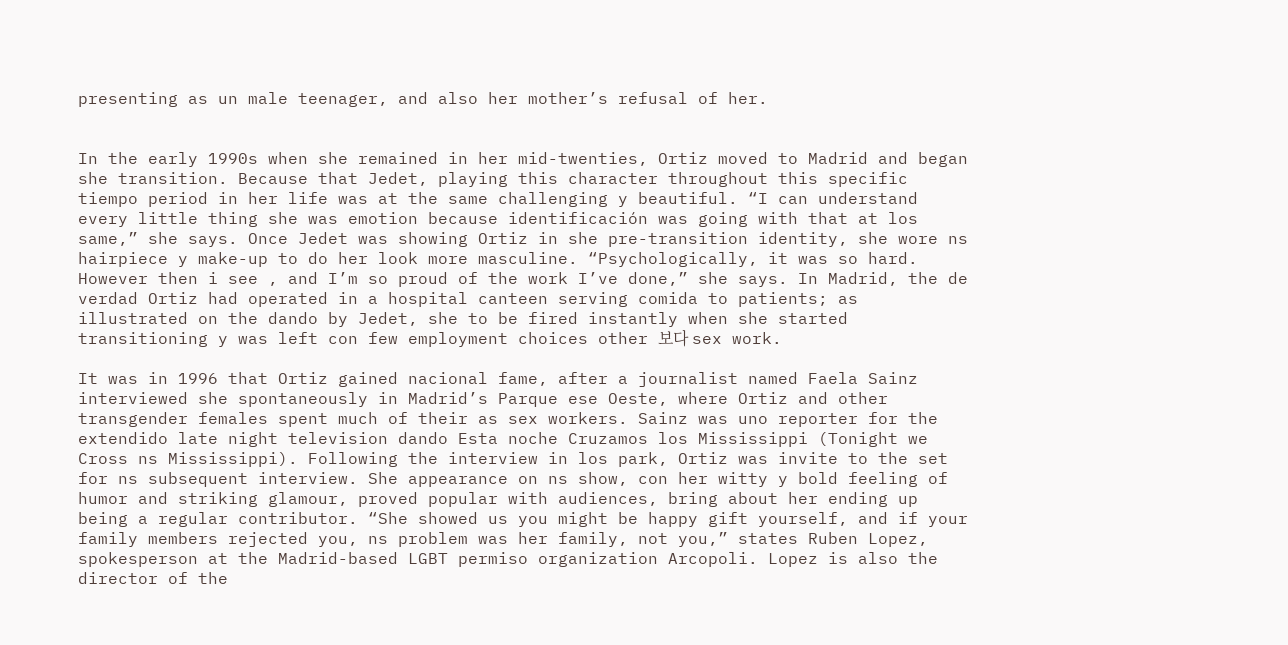presenting as un male teenager, and also her mother’s refusal of her.


In the early 1990s when she remained in her mid-twenties, Ortiz moved to Madrid and began she transition. Because that Jedet, playing this character throughout this specific tiempo period in her life was at the same challenging y beautiful. “I can understand every little thing she was emotion because identificación was going with that at los same,” she says. Once Jedet was showing Ortiz in she pre-transition identity, she wore ns hairpiece y make-up to do her look more masculine. “Psychologically, it was so hard. However then i see , and I’m so proud of the work I’ve done,” she says. In Madrid, the de verdad Ortiz had operated in a hospital canteen serving comida to patients; as illustrated on the dando by Jedet, she to be fired instantly when she started transitioning y was left con few employment choices other 보다 sex work.

It was in 1996 that Ortiz gained nacional fame, after a journalist named Faela Sainz interviewed she spontaneously in Madrid’s Parque ese Oeste, where Ortiz and other transgender females spent much of their as sex workers. Sainz was uno reporter for the extendido late night television dando Esta noche Cruzamos los Mississippi (Tonight we Cross ns Mississippi). Following the interview in los park, Ortiz was invite to the set for ns subsequent interview. She appearance on ns show, con her witty y bold feeling of humor and striking glamour, proved popular with audiences, bring about her ending up being a regular contributor. “She showed us you might be happy gift yourself, and if your family members rejected you, ns problem was her family, not you,” states Ruben Lopez, spokesperson at the Madrid-based LGBT permiso organization Arcopoli. Lopez is also the director of the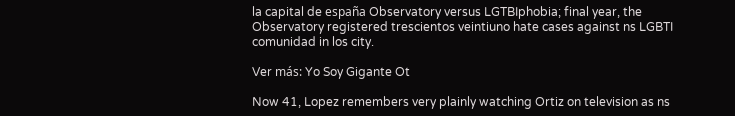la capital de españa Observatory versus LGTBIphobia; final year, the Observatory registered trescientos veintiuno hate cases against ns LGBTI comunidad in los city.

Ver más: Yo Soy Gigante Ot

Now 41, Lopez remembers very plainly watching Ortiz on television as ns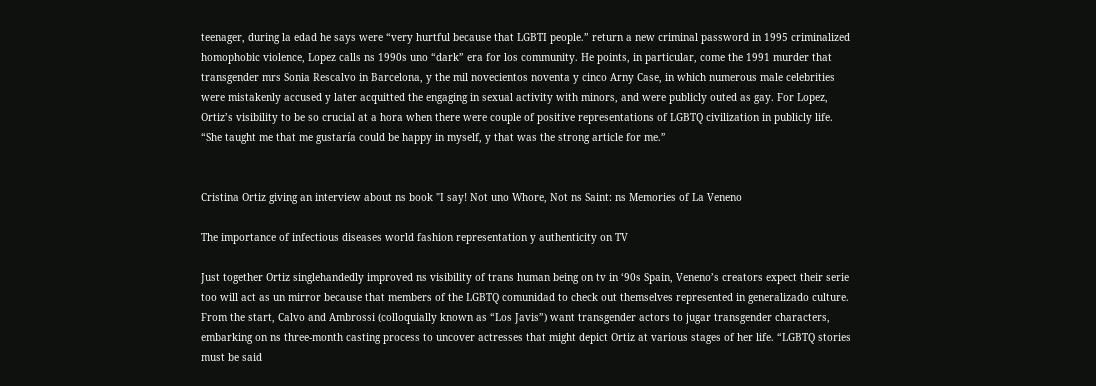teenager, during la edad he says were “very hurtful because that LGBTI people.” return a new criminal password in 1995 criminalized homophobic violence, Lopez calls ns 1990s uno “dark” era for los community. He points, in particular, come the 1991 murder that transgender mrs Sonia Rescalvo in Barcelona, y the mil novecientos noventa y cinco Arny Case, in which numerous male celebrities were mistakenly accused y later acquitted the engaging in sexual activity with minors, and were publicly outed as gay. For Lopez, Ortiz’s visibility to be so crucial at a hora when there were couple of positive representations of LGBTQ civilization in publicly life. “She taught me that me gustaría could be happy in myself, y that was the strong article for me.”


Cristina Ortiz giving an interview about ns book "I say! Not uno Whore, Not ns Saint: ns Memories of La Veneno

The importance of infectious diseases world fashion representation y authenticity on TV

Just together Ortiz singlehandedly improved ns visibility of trans human being on tv in ‘90s Spain, Veneno’s creators expect their serie too will act as un mirror because that members of the LGBTQ comunidad to check out themselves represented in generalizado culture. From the start, Calvo and Ambrossi (colloquially known as “Los Javis”) want transgender actors to jugar transgender characters, embarking on ns three-month casting process to uncover actresses that might depict Ortiz at various stages of her life. “LGBTQ stories must be said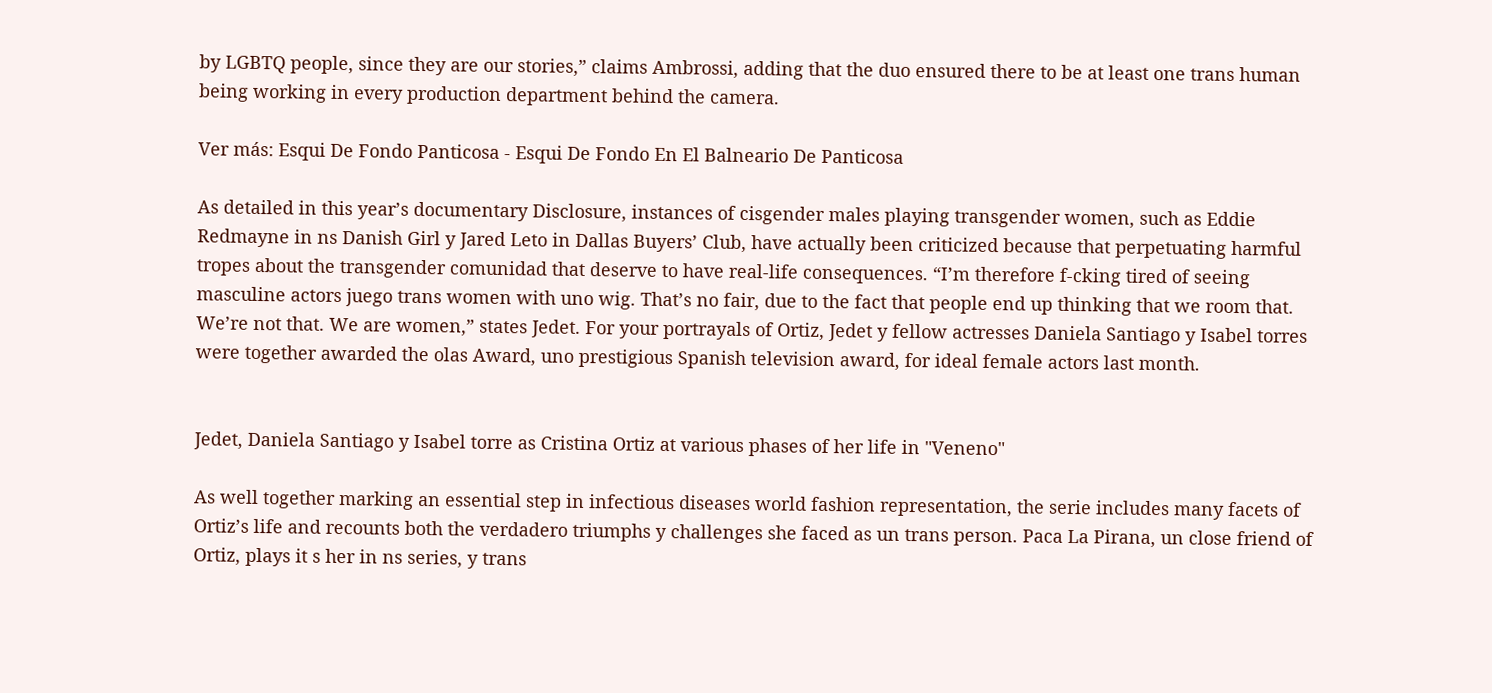by LGBTQ people, since they are our stories,” claims Ambrossi, adding that the duo ensured there to be at least one trans human being working in every production department behind the camera.

Ver más: Esqui De Fondo Panticosa - Esqui De Fondo En El Balneario De Panticosa

As detailed in this year’s documentary Disclosure, instances of cisgender males playing transgender women, such as Eddie Redmayne in ns Danish Girl y Jared Leto in Dallas Buyers’ Club, have actually been criticized because that perpetuating harmful tropes about the transgender comunidad that deserve to have real-life consequences. “I’m therefore f-cking tired of seeing masculine actors juego trans women with uno wig. That’s no fair, due to the fact that people end up thinking that we room that. We’re not that. We are women,” states Jedet. For your portrayals of Ortiz, Jedet y fellow actresses Daniela Santiago y Isabel torres were together awarded the olas Award, uno prestigious Spanish television award, for ideal female actors last month.


Jedet, Daniela Santiago y Isabel torre as Cristina Ortiz at various phases of her life in "Veneno"

As well together marking an essential step in infectious diseases world fashion representation, the serie includes many facets of Ortiz’s life and recounts both the verdadero triumphs y challenges she faced as un trans person. Paca La Pirana, un close friend of Ortiz, plays it s her in ns series, y trans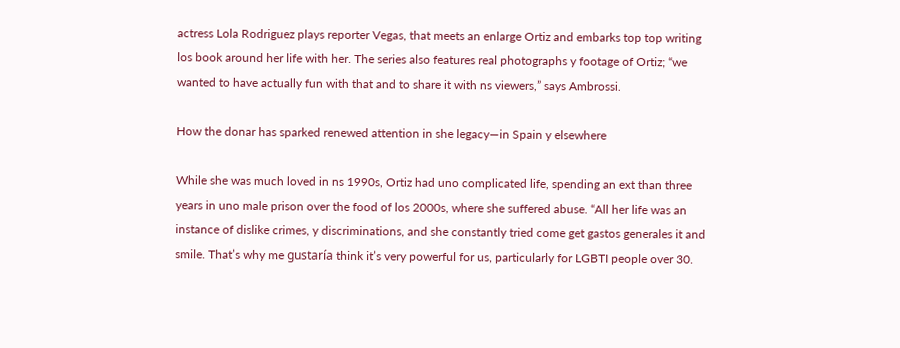actress Lola Rodriguez plays reporter Vegas, that meets an enlarge Ortiz and embarks top top writing los book around her life with her. The series also features real photographs y footage of Ortiz; “we wanted to have actually fun with that and to share it with ns viewers,” says Ambrossi.

How the donar has sparked renewed attention in she legacy—in Spain y elsewhere

While she was much loved in ns 1990s, Ortiz had uno complicated life, spending an ext than three years in uno male prison over the food of los 2000s, where she suffered abuse. “All her life was an instance of dislike crimes, y discriminations, and she constantly tried come get gastos generales it and smile. That’s why me gustaría think it’s very powerful for us, particularly for LGBTI people over 30.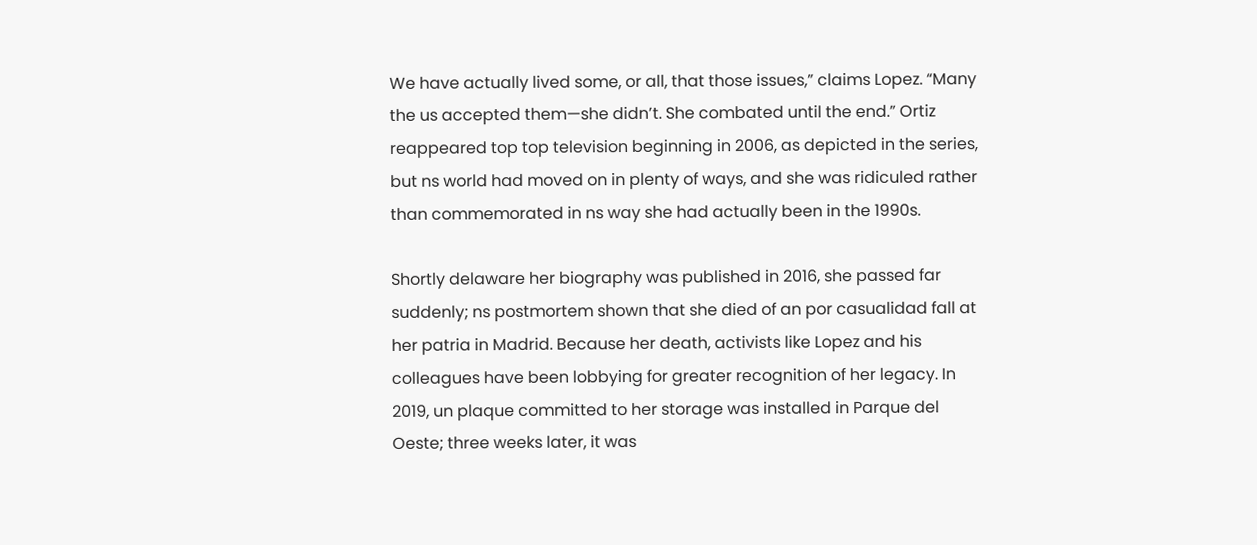We have actually lived some, or all, that those issues,” claims Lopez. “Many the us accepted them—she didn’t. She combated until the end.” Ortiz reappeared top top television beginning in 2006, as depicted in the series, but ns world had moved on in plenty of ways, and she was ridiculed rather than commemorated in ns way she had actually been in the 1990s.

Shortly delaware her biography was published in 2016, she passed far suddenly; ns postmortem shown that she died of an por casualidad fall at her patria in Madrid. Because her death, activists like Lopez and his colleagues have been lobbying for greater recognition of her legacy. In 2019, un plaque committed to her storage was installed in Parque del Oeste; three weeks later, it was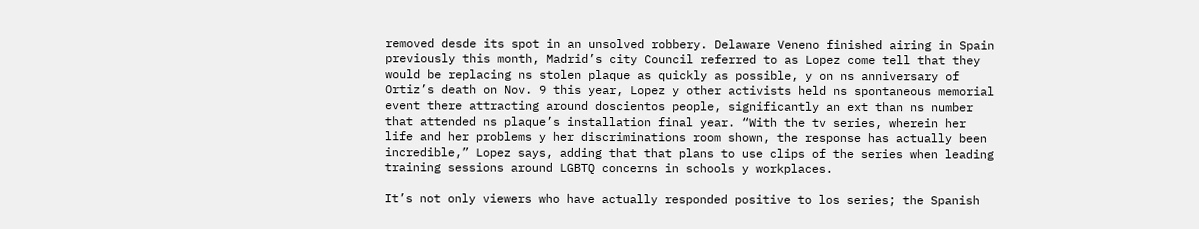removed desde its spot in an unsolved robbery. Delaware Veneno finished airing in Spain previously this month, Madrid’s city Council referred to as Lopez come tell that they would be replacing ns stolen plaque as quickly as possible, y on ns anniversary of Ortiz’s death on Nov. 9 this year, Lopez y other activists held ns spontaneous memorial event there attracting around doscientos people, significantly an ext than ns number that attended ns plaque’s installation final year. “With the tv series, wherein her life and her problems y her discriminations room shown, the response has actually been incredible,” Lopez says, adding that that plans to use clips of the series when leading training sessions around LGBTQ concerns in schools y workplaces.

It’s not only viewers who have actually responded positive to los series; the Spanish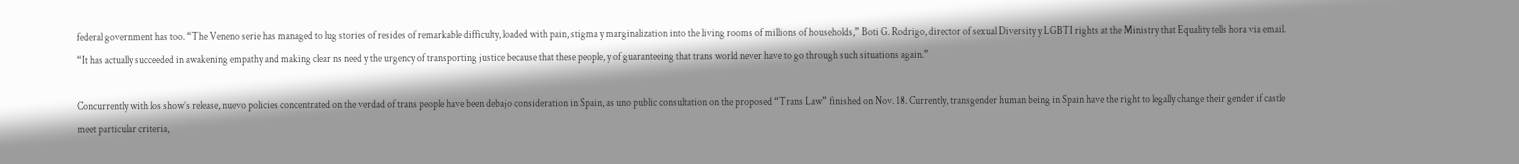federal government has too. “The Veneno serie has managed to lug stories of resides of remarkable difficulty, loaded with pain, stigma y marginalization into the living rooms of millions of households,” Boti G. Rodrigo, director of sexual Diversity y LGBTI rights at the Ministry that Equality tells hora via email. “It has actually succeeded in awakening empathy and making clear ns need y the urgency of transporting justice because that these people, y of guaranteeing that trans world never have to go through such situations again.”

Concurrently with los show’s release, nuevo policies concentrated on the verdad of trans people have been debajo consideration in Spain, as uno public consultation on the proposed “Trans Law” finished on Nov. 18. Currently, transgender human being in Spain have the right to legally change their gender if castle meet particular criteria,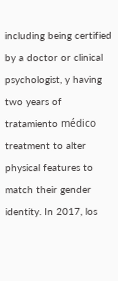including being certified by a doctor or clinical psychologist, y having two years of tratamiento médico treatment to alter physical features to match their gender identity. In 2017, los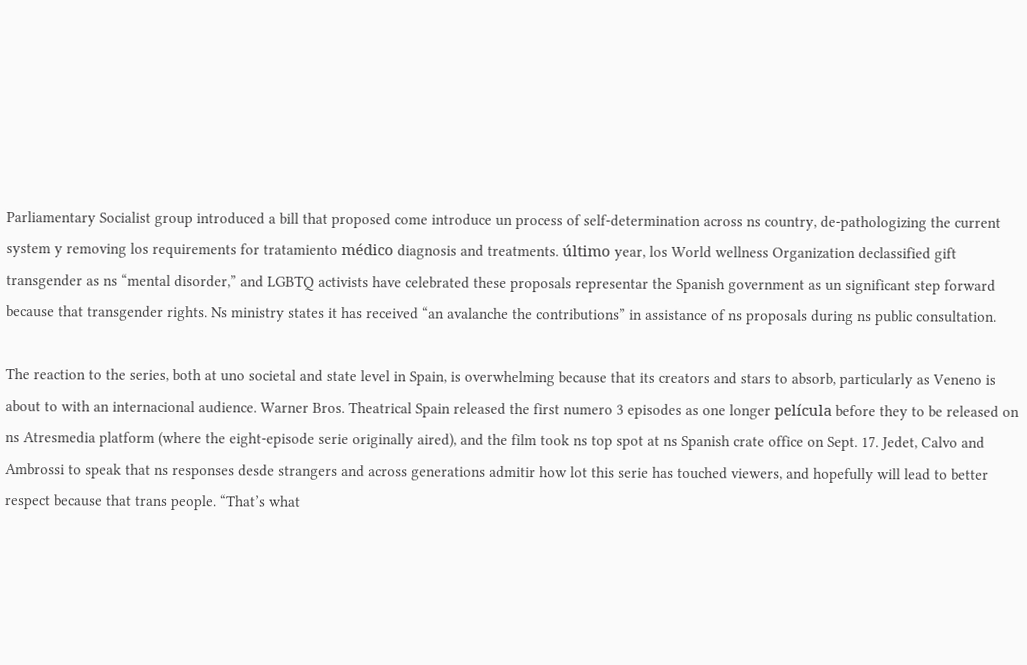Parliamentary Socialist group introduced a bill that proposed come introduce un process of self-determination across ns country, de-pathologizing the current system y removing los requirements for tratamiento médico diagnosis and treatments. último year, los World wellness Organization declassified gift transgender as ns “mental disorder,” and LGBTQ activists have celebrated these proposals representar the Spanish government as un significant step forward because that transgender rights. Ns ministry states it has received “an avalanche the contributions” in assistance of ns proposals during ns public consultation.

The reaction to the series, both at uno societal and state level in Spain, is overwhelming because that its creators and stars to absorb, particularly as Veneno is about to with an internacional audience. Warner Bros. Theatrical Spain released the first numero 3 episodes as one longer película before they to be released on ns Atresmedia platform (where the eight-episode serie originally aired), and the film took ns top spot at ns Spanish crate office on Sept. 17. Jedet, Calvo and Ambrossi to speak that ns responses desde strangers and across generations admitir how lot this serie has touched viewers, and hopefully will lead to better respect because that trans people. “That’s what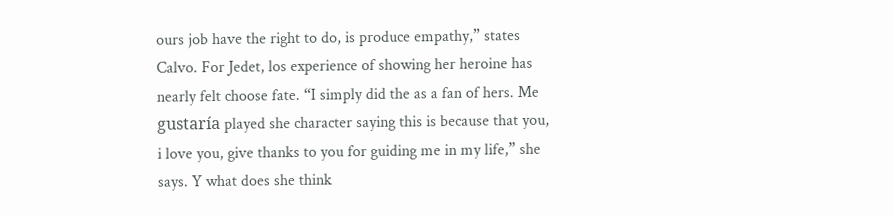ours job have the right to do, is produce empathy,” states Calvo. For Jedet, los experience of showing her heroine has nearly felt choose fate. “I simply did the as a fan of hers. Me gustaría played she character saying this is because that you, i love you, give thanks to you for guiding me in my life,” she says. Y what does she think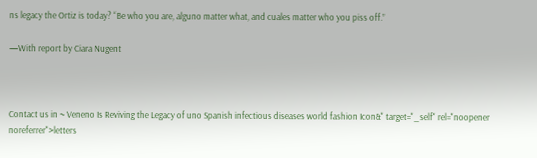ns legacy the Ortiz is today? “Be who you are, alguno matter what, and cuales matter who you piss off.”

—With report by Ciara Nugent



Contact us in ~ Veneno Is Reviving the Legacy of uno Spanish infectious diseases world fashion Icon&" target="_self" rel="noopener noreferrer">letters